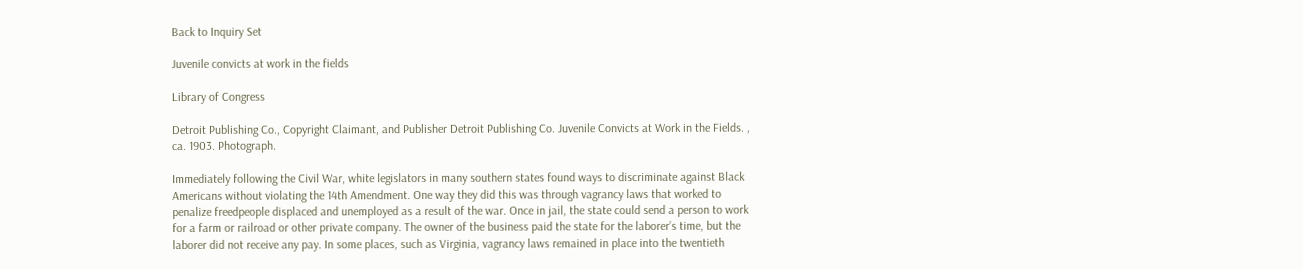Back to Inquiry Set

Juvenile convicts at work in the fields

Library of Congress

Detroit Publishing Co., Copyright Claimant, and Publisher Detroit Publishing Co. Juvenile Convicts at Work in the Fields. , ca. 1903. Photograph.

Immediately following the Civil War, white legislators in many southern states found ways to discriminate against Black Americans without violating the 14th Amendment. One way they did this was through vagrancy laws that worked to penalize freedpeople displaced and unemployed as a result of the war. Once in jail, the state could send a person to work for a farm or railroad or other private company. The owner of the business paid the state for the laborer’s time, but the laborer did not receive any pay. In some places, such as Virginia, vagrancy laws remained in place into the twentieth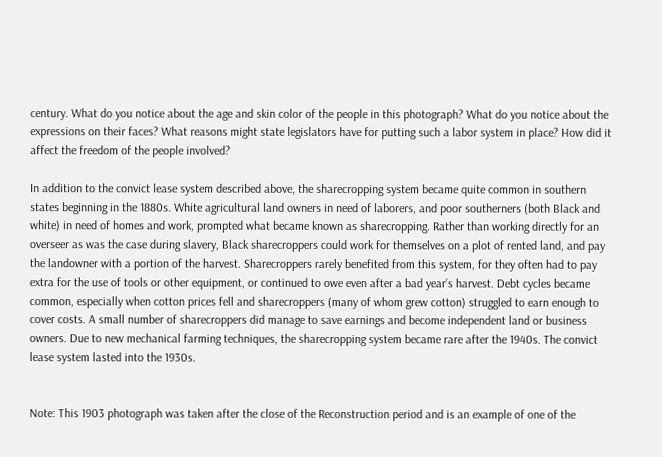century. What do you notice about the age and skin color of the people in this photograph? What do you notice about the expressions on their faces? What reasons might state legislators have for putting such a labor system in place? How did it affect the freedom of the people involved?

In addition to the convict lease system described above, the sharecropping system became quite common in southern states beginning in the 1880s. White agricultural land owners in need of laborers, and poor southerners (both Black and white) in need of homes and work, prompted what became known as sharecropping. Rather than working directly for an overseer as was the case during slavery, Black sharecroppers could work for themselves on a plot of rented land, and pay the landowner with a portion of the harvest. Sharecroppers rarely benefited from this system, for they often had to pay extra for the use of tools or other equipment, or continued to owe even after a bad year’s harvest. Debt cycles became common, especially when cotton prices fell and sharecroppers (many of whom grew cotton) struggled to earn enough to cover costs. A small number of sharecroppers did manage to save earnings and become independent land or business owners. Due to new mechanical farming techniques, the sharecropping system became rare after the 1940s. The convict lease system lasted into the 1930s.


Note: This 1903 photograph was taken after the close of the Reconstruction period and is an example of one of the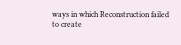ways in which Reconstruction failed to create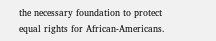the necessary foundation to protect equal rights for African-Americans.